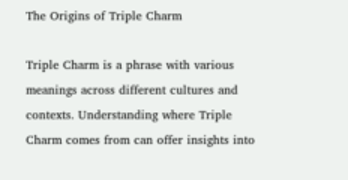The Origins of Triple Charm

Triple Charm is a phrase with various meanings across different cultures and contexts. Understanding where Triple Charm comes from can offer insights into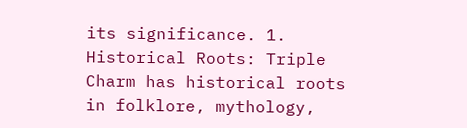its significance. 1. Historical Roots: Triple Charm has historical roots in folklore, mythology,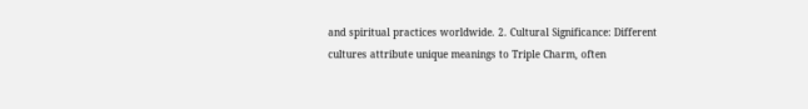and spiritual practices worldwide. 2. Cultural Significance: Different cultures attribute unique meanings to Triple Charm, often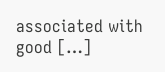associated with good […]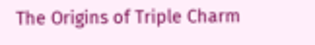The Origins of Triple Charm